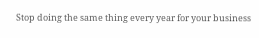Stop doing the same thing every year for your business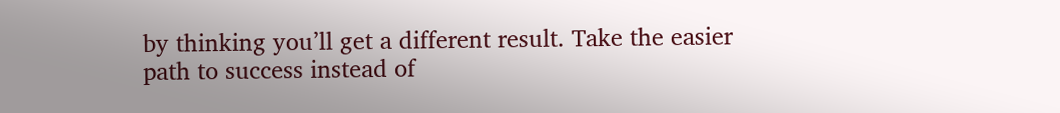by thinking you’ll get a different result. Take the easier path to success instead of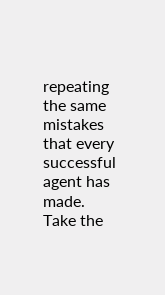repeating the same mistakes that every successful agent has made. Take the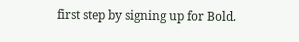first step by signing up for Bold.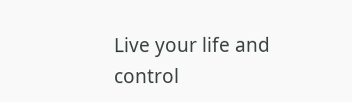Live your life and control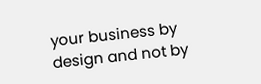your business by design and not by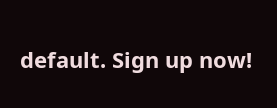default. Sign up now!